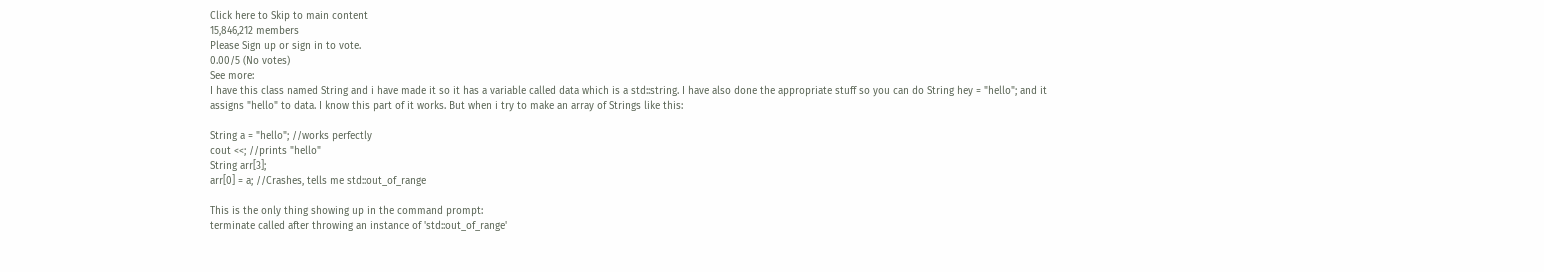Click here to Skip to main content
15,846,212 members
Please Sign up or sign in to vote.
0.00/5 (No votes)
See more:
I have this class named String and i have made it so it has a variable called data which is a std::string. I have also done the appropriate stuff so you can do String hey = "hello"; and it assigns "hello" to data. I know this part of it works. But when i try to make an array of Strings like this:

String a = "hello"; //works perfectly
cout <<; //prints "hello"
String arr[3];
arr[0] = a; //Crashes, tells me std::out_of_range

This is the only thing showing up in the command prompt:
terminate called after throwing an instance of 'std::out_of_range'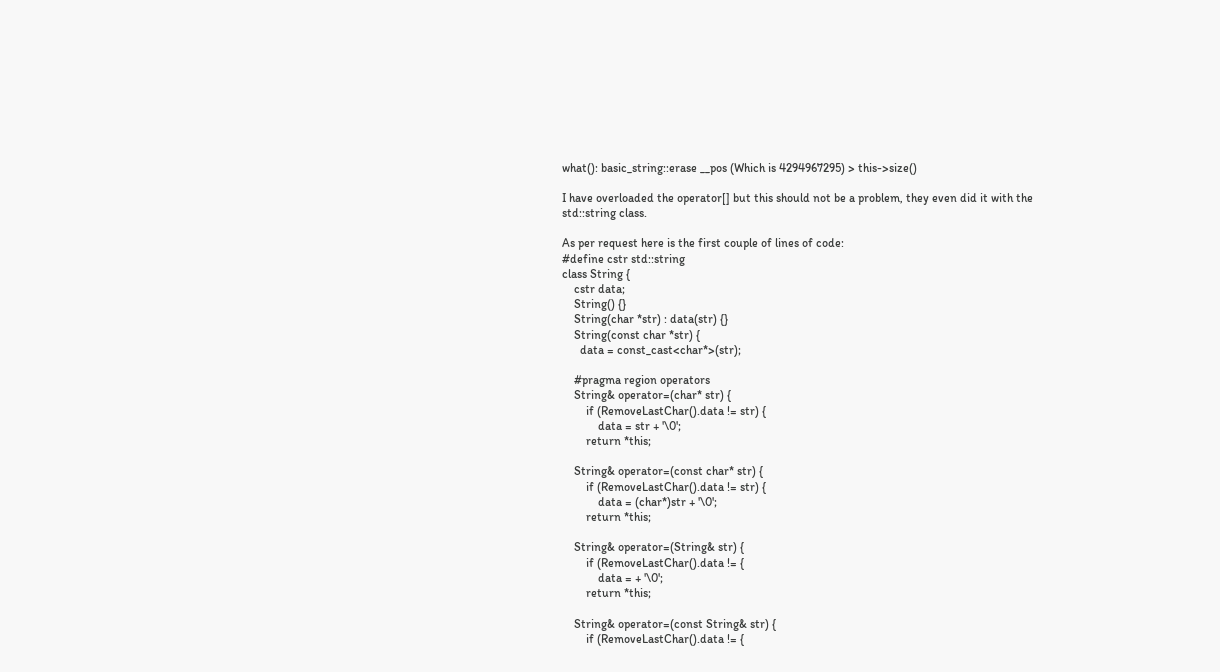what(): basic_string::erase __pos (Which is 4294967295) > this->size()

I have overloaded the operator[] but this should not be a problem, they even did it with the std::string class.

As per request here is the first couple of lines of code:
#define cstr std::string
class String {
    cstr data;
    String() {}
    String(char *str) : data(str) {}
    String(const char *str) {
      data = const_cast<char*>(str);

    #pragma region operators
    String& operator=(char* str) {
        if (RemoveLastChar().data != str) {
            data = str + '\0';
        return *this;

    String& operator=(const char* str) {
        if (RemoveLastChar().data != str) {
            data = (char*)str + '\0';
        return *this;

    String& operator=(String& str) {
        if (RemoveLastChar().data != {
            data = + '\0';
        return *this;

    String& operator=(const String& str) {
        if (RemoveLastChar().data != {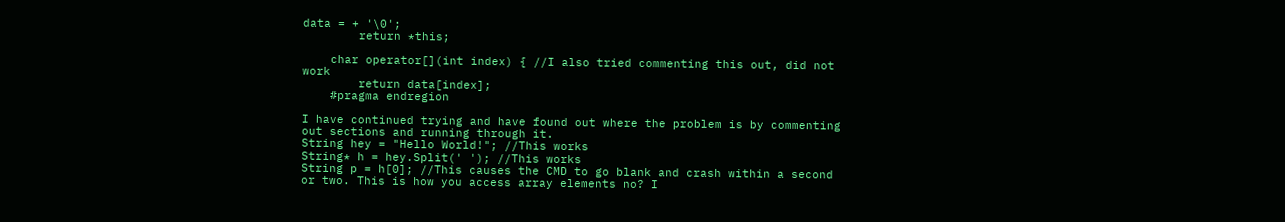data = + '\0';
        return *this;

    char operator[](int index) { //I also tried commenting this out, did not work
        return data[index];
    #pragma endregion

I have continued trying and have found out where the problem is by commenting out sections and running through it.
String hey = "Hello World!"; //This works
String* h = hey.Split(' '); //This works
String p = h[0]; //This causes the CMD to go blank and crash within a second or two. This is how you access array elements no? I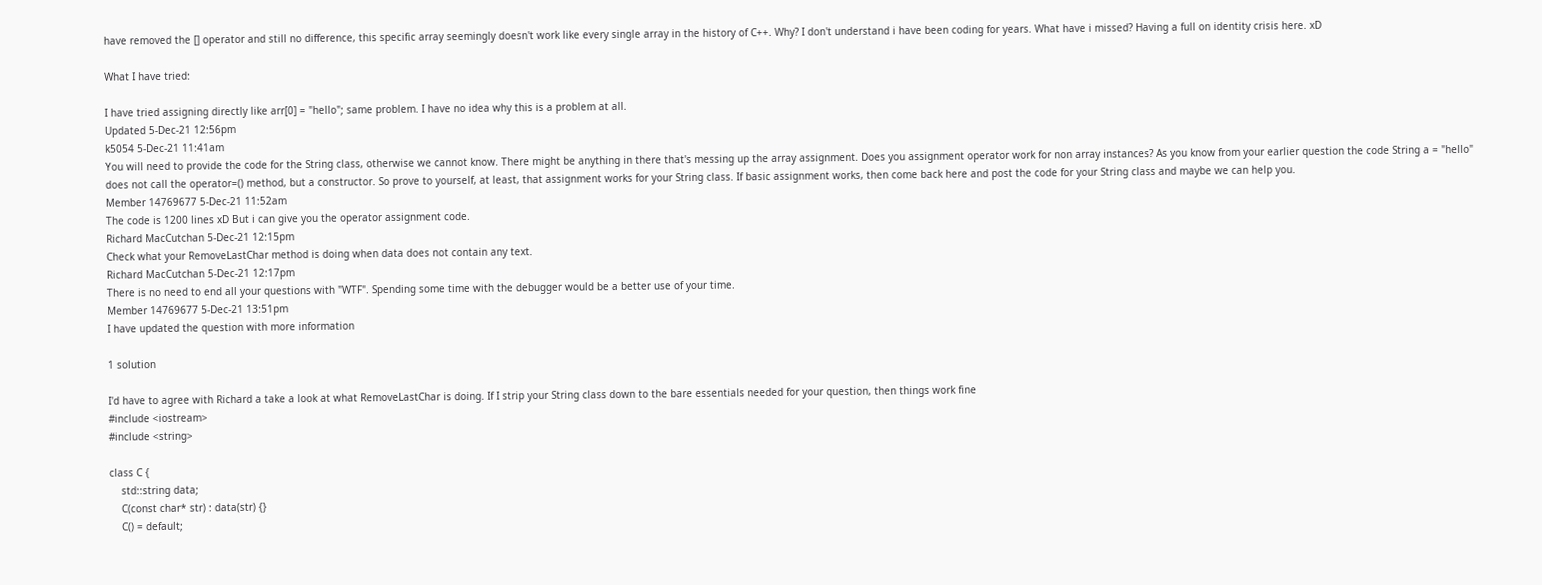have removed the [] operator and still no difference, this specific array seemingly doesn't work like every single array in the history of C++. Why? I don't understand i have been coding for years. What have i missed? Having a full on identity crisis here. xD

What I have tried:

I have tried assigning directly like arr[0] = "hello"; same problem. I have no idea why this is a problem at all.
Updated 5-Dec-21 12:56pm
k5054 5-Dec-21 11:41am
You will need to provide the code for the String class, otherwise we cannot know. There might be anything in there that's messing up the array assignment. Does you assignment operator work for non array instances? As you know from your earlier question the code String a = "hello" does not call the operator=() method, but a constructor. So prove to yourself, at least, that assignment works for your String class. If basic assignment works, then come back here and post the code for your String class and maybe we can help you.
Member 14769677 5-Dec-21 11:52am
The code is 1200 lines xD But i can give you the operator assignment code.
Richard MacCutchan 5-Dec-21 12:15pm
Check what your RemoveLastChar method is doing when data does not contain any text.
Richard MacCutchan 5-Dec-21 12:17pm
There is no need to end all your questions with "WTF". Spending some time with the debugger would be a better use of your time.
Member 14769677 5-Dec-21 13:51pm
I have updated the question with more information

1 solution

I'd have to agree with Richard a take a look at what RemoveLastChar is doing. If I strip your String class down to the bare essentials needed for your question, then things work fine
#include <iostream>
#include <string>

class C {
    std::string data;
    C(const char* str) : data(str) {}
    C() = default;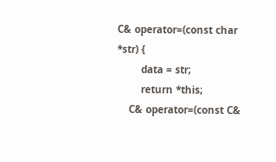C& operator=(const char *str) {
        data = str;
        return *this;
    C& operator=(const C&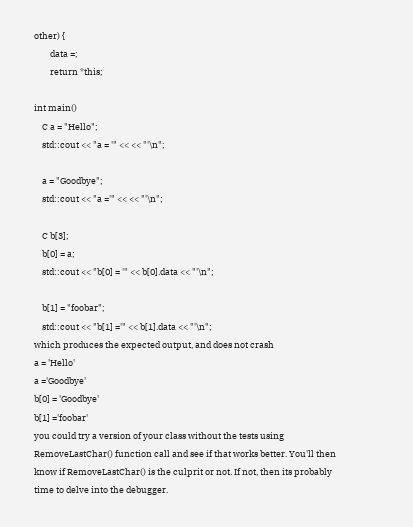other) {
        data =;
        return *this;

int main()
    C a = "Hello";
    std::cout << "a = '" << << "'\n";

    a = "Goodbye";
    std::cout << "a ='" << << "'\n";

    C b[3];
    b[0] = a;
    std::cout << "b[0] = '" << b[0].data << "'\n";

    b[1] = "foobar";
    std::cout << "b[1] ='" << b[1].data << "'\n";
which produces the expected output, and does not crash
a = 'Hello'
a ='Goodbye'
b[0] = 'Goodbye'
b[1] ='foobar'
you could try a version of your class without the tests using RemoveLastChar() function call and see if that works better. You'll then know if RemoveLastChar() is the culprit or not. If not, then its probably time to delve into the debugger.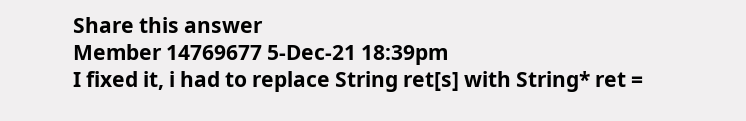Share this answer
Member 14769677 5-Dec-21 18:39pm
I fixed it, i had to replace String ret[s] with String* ret =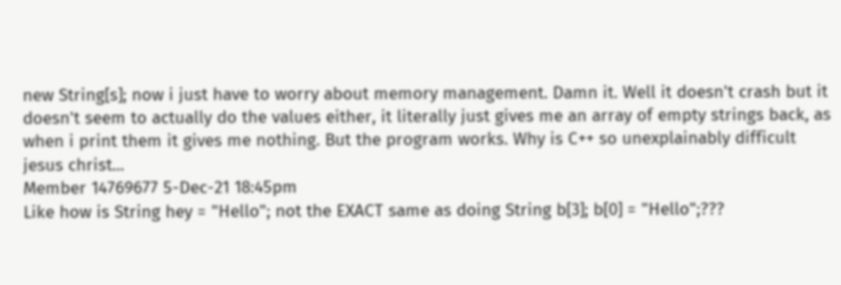new String[s]; now i just have to worry about memory management. Damn it. Well it doesn't crash but it doesn't seem to actually do the values either, it literally just gives me an array of empty strings back, as when i print them it gives me nothing. But the program works. Why is C++ so unexplainably difficult jesus christ...
Member 14769677 5-Dec-21 18:45pm
Like how is String hey = "Hello"; not the EXACT same as doing String b[3]; b[0] = "Hello";???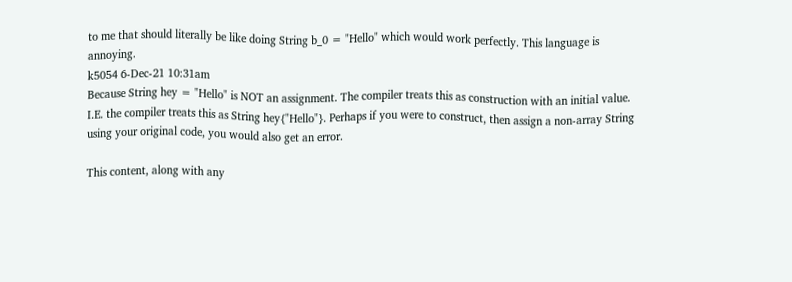to me that should literally be like doing String b_0 = "Hello" which would work perfectly. This language is annoying.
k5054 6-Dec-21 10:31am
Because String hey = "Hello" is NOT an assignment. The compiler treats this as construction with an initial value. I.E. the compiler treats this as String hey{"Hello"}. Perhaps if you were to construct, then assign a non-array String using your original code, you would also get an error.

This content, along with any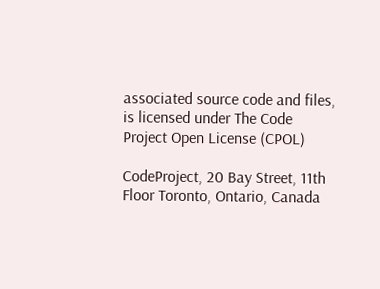associated source code and files, is licensed under The Code Project Open License (CPOL)

CodeProject, 20 Bay Street, 11th Floor Toronto, Ontario, Canada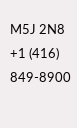M5J 2N8 +1 (416) 849-8900